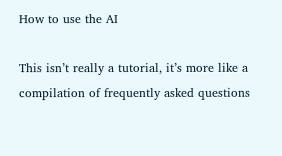How to use the AI

This isn’t really a tutorial, it’s more like a compilation of frequently asked questions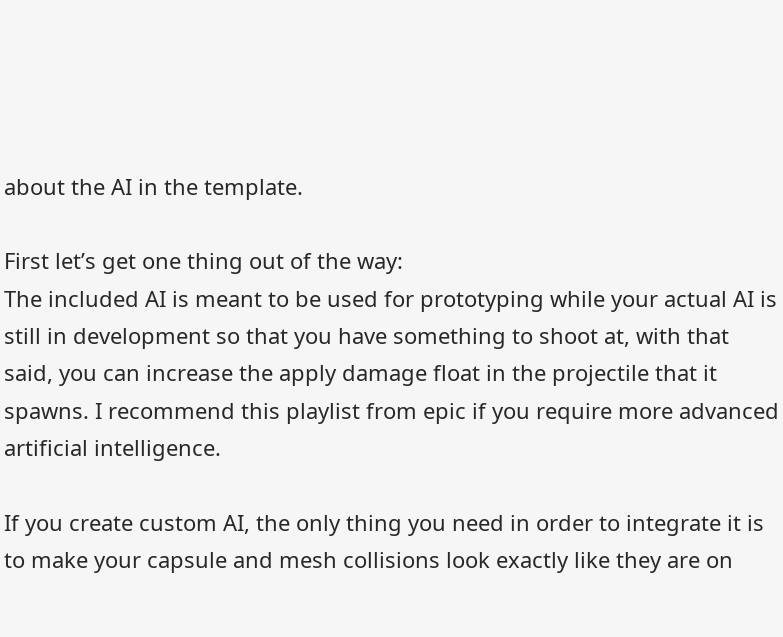about the AI in the template.

First let’s get one thing out of the way:
The included AI is meant to be used for prototyping while your actual AI is still in development so that you have something to shoot at, with that said, you can increase the apply damage float in the projectile that it spawns. I recommend this playlist from epic if you require more advanced artificial intelligence.

If you create custom AI, the only thing you need in order to integrate it is to make your capsule and mesh collisions look exactly like they are on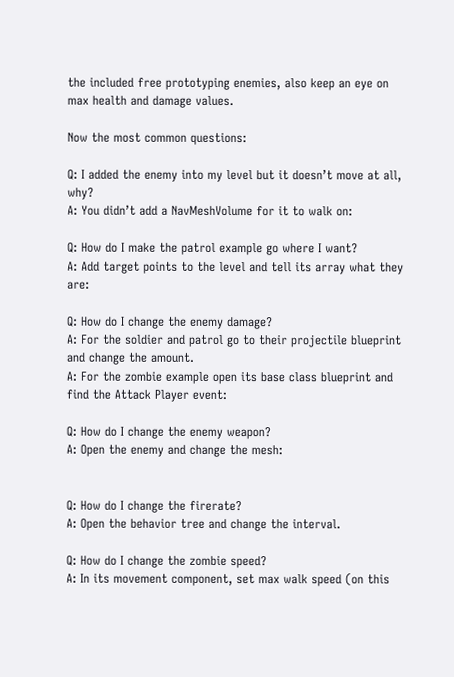the included free prototyping enemies, also keep an eye on max health and damage values.

Now the most common questions:

Q: I added the enemy into my level but it doesn’t move at all, why?
A: You didn’t add a NavMeshVolume for it to walk on:

Q: How do I make the patrol example go where I want?
A: Add target points to the level and tell its array what they are:

Q: How do I change the enemy damage?
A: For the soldier and patrol go to their projectile blueprint and change the amount.
A: For the zombie example open its base class blueprint and find the Attack Player event:

Q: How do I change the enemy weapon?
A: Open the enemy and change the mesh:


Q: How do I change the firerate?
A: Open the behavior tree and change the interval.

Q: How do I change the zombie speed?
A: In its movement component, set max walk speed (on this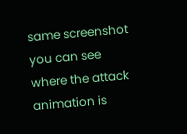same screenshot you can see where the attack animation is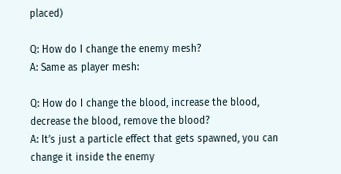placed)

Q: How do I change the enemy mesh?
A: Same as player mesh:

Q: How do I change the blood, increase the blood, decrease the blood, remove the blood?
A: It’s just a particle effect that gets spawned, you can change it inside the enemy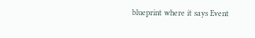blueprint where it says Event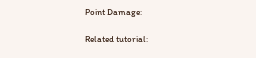Point Damage:

Related tutorial: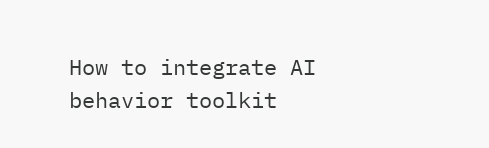How to integrate AI behavior toolkit